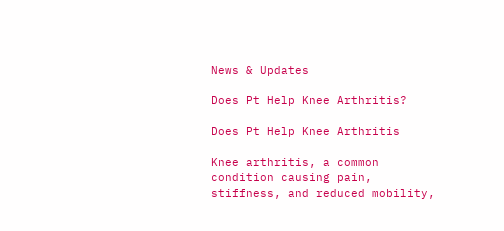News & Updates

Does Pt Help Knee Arthritis?

Does Pt Help Knee Arthritis

Knee arthritis, a common condition causing pain, stiffness, and reduced mobility,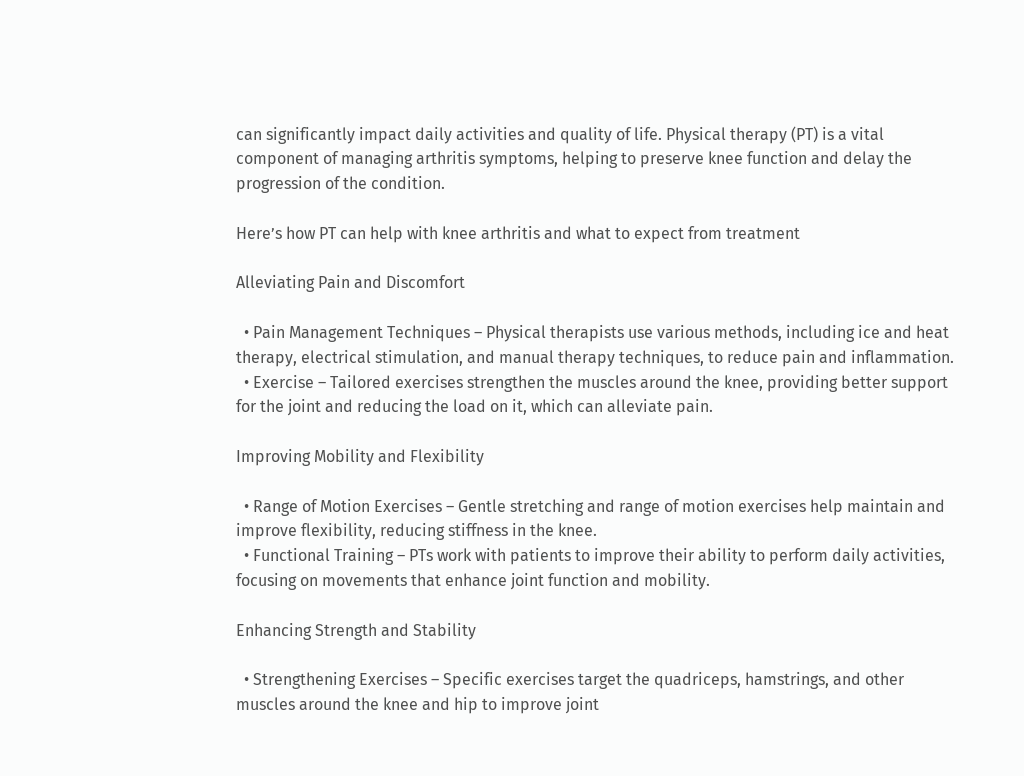can significantly impact daily activities and quality of life. Physical therapy (PT) is a vital component of managing arthritis symptoms, helping to preserve knee function and delay the progression of the condition.

Here’s how PT can help with knee arthritis and what to expect from treatment

Alleviating Pain and Discomfort

  • Pain Management Techniques – Physical therapists use various methods, including ice and heat therapy, electrical stimulation, and manual therapy techniques, to reduce pain and inflammation.
  • Exercise – Tailored exercises strengthen the muscles around the knee, providing better support for the joint and reducing the load on it, which can alleviate pain.

Improving Mobility and Flexibility

  • Range of Motion Exercises – Gentle stretching and range of motion exercises help maintain and improve flexibility, reducing stiffness in the knee.
  • Functional Training – PTs work with patients to improve their ability to perform daily activities, focusing on movements that enhance joint function and mobility.

Enhancing Strength and Stability

  • Strengthening Exercises – Specific exercises target the quadriceps, hamstrings, and other muscles around the knee and hip to improve joint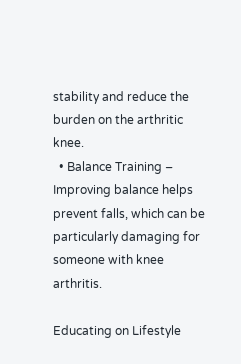stability and reduce the burden on the arthritic knee.
  • Balance Training – Improving balance helps prevent falls, which can be particularly damaging for someone with knee arthritis.

Educating on Lifestyle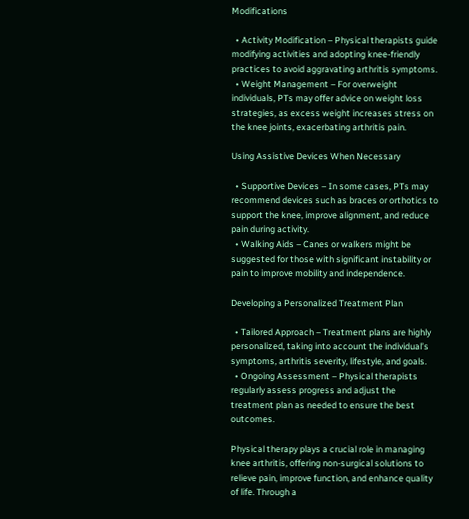Modifications

  • Activity Modification – Physical therapists guide modifying activities and adopting knee-friendly practices to avoid aggravating arthritis symptoms.
  • Weight Management – For overweight individuals, PTs may offer advice on weight loss strategies, as excess weight increases stress on the knee joints, exacerbating arthritis pain.

Using Assistive Devices When Necessary

  • Supportive Devices – In some cases, PTs may recommend devices such as braces or orthotics to support the knee, improve alignment, and reduce pain during activity.
  • Walking Aids – Canes or walkers might be suggested for those with significant instability or pain to improve mobility and independence.

Developing a Personalized Treatment Plan

  • Tailored Approach – Treatment plans are highly personalized, taking into account the individual’s symptoms, arthritis severity, lifestyle, and goals.
  • Ongoing Assessment – Physical therapists regularly assess progress and adjust the treatment plan as needed to ensure the best outcomes.

Physical therapy plays a crucial role in managing knee arthritis, offering non-surgical solutions to relieve pain, improve function, and enhance quality of life. Through a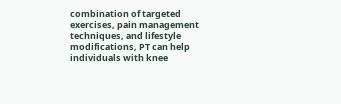combination of targeted exercises, pain management techniques, and lifestyle modifications, PT can help individuals with knee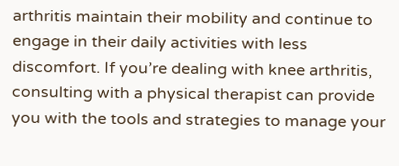arthritis maintain their mobility and continue to engage in their daily activities with less discomfort. If you’re dealing with knee arthritis, consulting with a physical therapist can provide you with the tools and strategies to manage your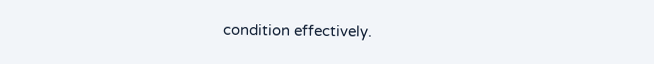condition effectively.